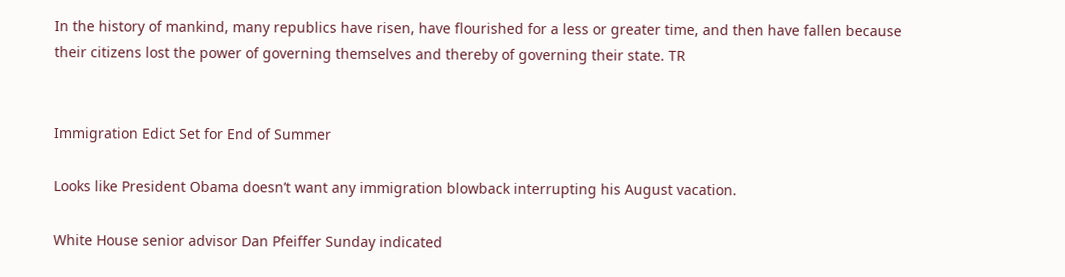In the history of mankind, many republics have risen, have flourished for a less or greater time, and then have fallen because their citizens lost the power of governing themselves and thereby of governing their state. TR


Immigration Edict Set for End of Summer

Looks like President Obama doesn’t want any immigration blowback interrupting his August vacation.

White House senior advisor Dan Pfeiffer Sunday indicated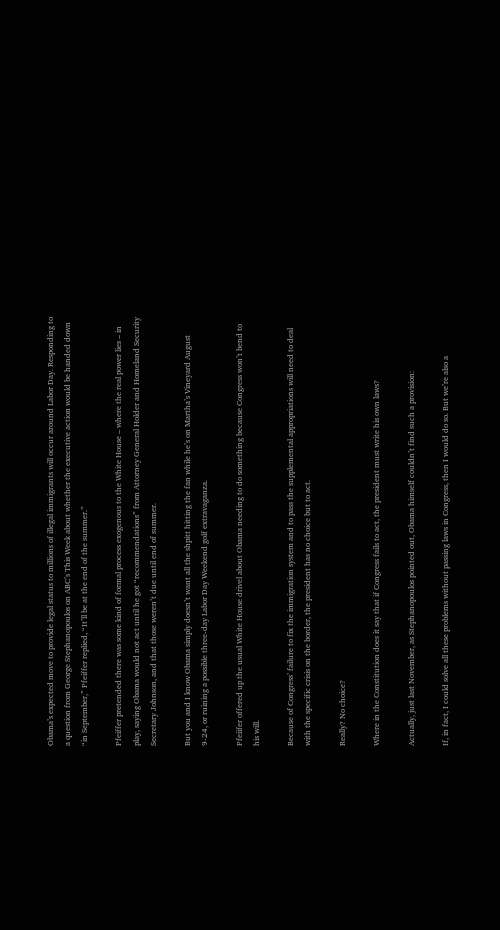Obama’s expected move to provide legal status to millions of illegal immigrants will occur around Labor Day. Responding to a question from George Stephanopoulos on ABC’s This Week about whether the executive action would be handed down “in September,” Pfeiffer replied, “It’ll be at the end of the summer.”

Pfeiffer pretended there was some kind of formal process exogenous to the White House – where the real power lies – in play, saying Obama would not act until he got “recommendations” from Attorney General Holder and Homeland Security Secretary Johnson, and that those weren’t due until end of summer.

But you and I know Obama simply doesn’t want all the shpitt hitting the fan while he’s on Martha’s Vineyard August 9-24, or ruining a possible three-day Labor Day Weekend golf extravaganza.

Pfeiifer offered up the usual White House drivel about Obama needing to do something because Congress won’t bend to his will.

Because of Congress’ failure to fix the immigration system and to pass the supplemental appropriations will need to deal with the specific crisis on the border, the president has no choice but to act.

Really? No choice?

Where in the Constitution does it say that if Congress fails to act, the president must write his own laws?

Actually, just last November, as Stephanopoulos pointed out, Obama himself couldn’t find such a provision:

If, in fact, I could solve all these problems without passing laws in Congress, then I would do so. But we’re also a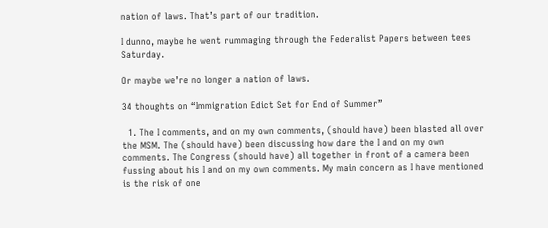nation of laws. That’s part of our tradition.

I dunno, maybe he went rummaging through the Federalist Papers between tees Saturday.

Or maybe we’re no longer a nation of laws.

34 thoughts on “Immigration Edict Set for End of Summer”

  1. The I comments, and on my own comments, (should have) been blasted all over the MSM. The (should have) been discussing how dare the I and on my own comments. The Congress (should have) all together in front of a camera been fussing about his I and on my own comments. My main concern as I have mentioned is the risk of one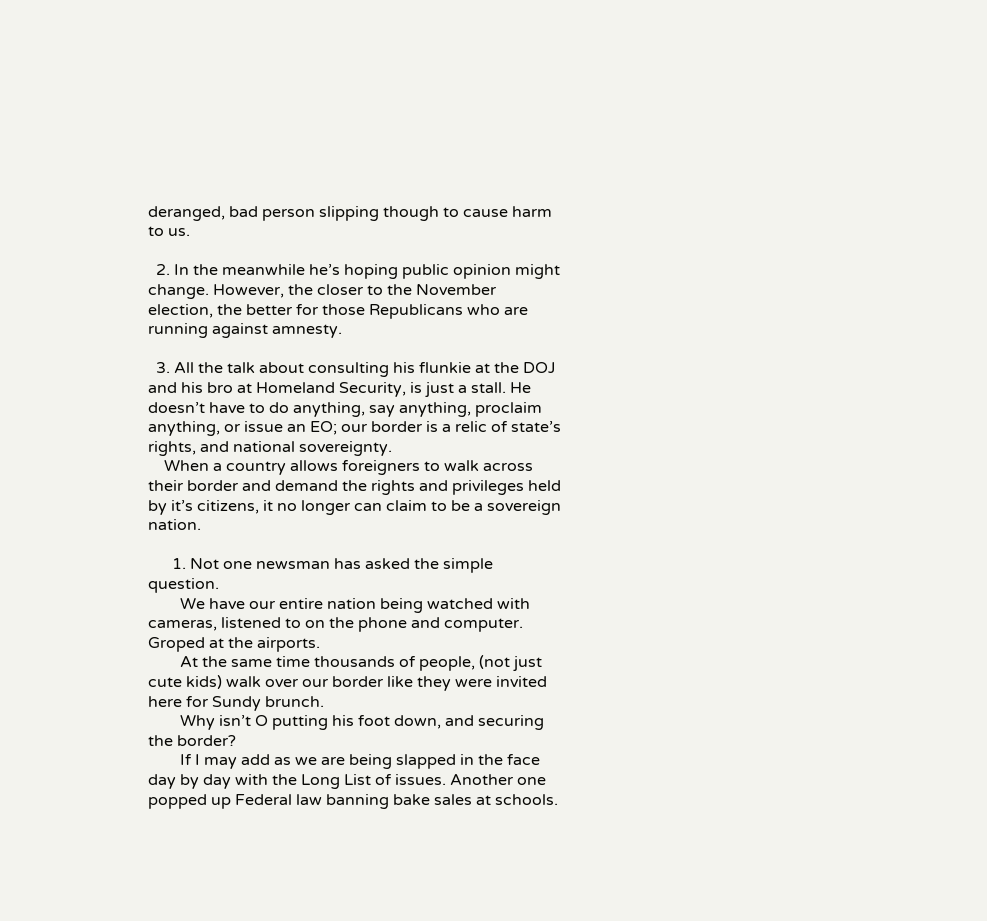deranged, bad person slipping though to cause harm to us.

  2. In the meanwhile he’s hoping public opinion might change. However, the closer to the November election, the better for those Republicans who are running against amnesty.

  3. All the talk about consulting his flunkie at the DOJ and his bro at Homeland Security, is just a stall. He doesn’t have to do anything, say anything, proclaim anything, or issue an EO; our border is a relic of state’s rights, and national sovereignty.
    When a country allows foreigners to walk across their border and demand the rights and privileges held by it’s citizens, it no longer can claim to be a sovereign nation.

      1. Not one newsman has asked the simple question.
        We have our entire nation being watched with cameras, listened to on the phone and computer. Groped at the airports.
        At the same time thousands of people, (not just cute kids) walk over our border like they were invited here for Sundy brunch.
        Why isn’t O putting his foot down, and securing the border?
        If I may add as we are being slapped in the face day by day with the Long List of issues. Another one popped up Federal law banning bake sales at schools.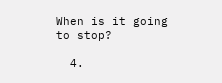When is it going to stop?

  4.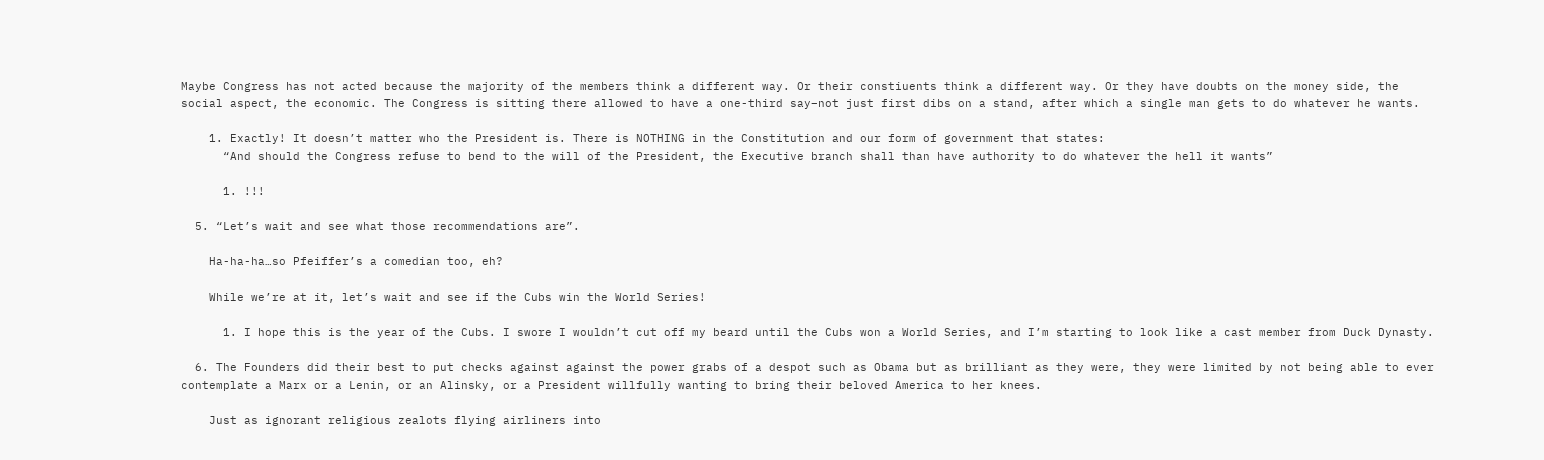Maybe Congress has not acted because the majority of the members think a different way. Or their constiuents think a different way. Or they have doubts on the money side, the social aspect, the economic. The Congress is sitting there allowed to have a one-third say–not just first dibs on a stand, after which a single man gets to do whatever he wants.

    1. Exactly! It doesn’t matter who the President is. There is NOTHING in the Constitution and our form of government that states:
      “And should the Congress refuse to bend to the will of the President, the Executive branch shall than have authority to do whatever the hell it wants”

      1. !!!

  5. “Let’s wait and see what those recommendations are”.

    Ha-ha-ha…so Pfeiffer’s a comedian too, eh?

    While we’re at it, let’s wait and see if the Cubs win the World Series!

      1. I hope this is the year of the Cubs. I swore I wouldn’t cut off my beard until the Cubs won a World Series, and I’m starting to look like a cast member from Duck Dynasty.

  6. The Founders did their best to put checks against against the power grabs of a despot such as Obama but as brilliant as they were, they were limited by not being able to ever contemplate a Marx or a Lenin, or an Alinsky, or a President willfully wanting to bring their beloved America to her knees.

    Just as ignorant religious zealots flying airliners into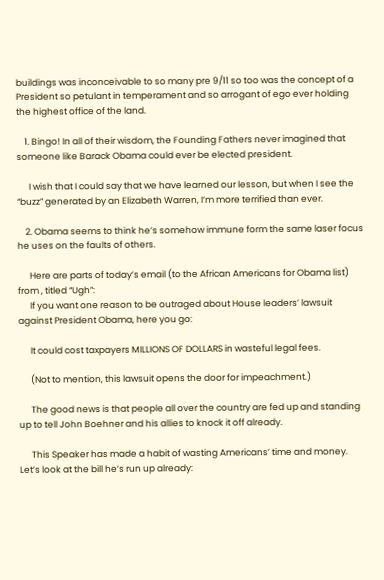buildings was inconceivable to so many pre 9/11 so too was the concept of a President so petulant in temperament and so arrogant of ego ever holding the highest office of the land.

    1. Bingo! In all of their wisdom, the Founding Fathers never imagined that someone like Barack Obama could ever be elected president.

      I wish that I could say that we have learned our lesson, but when I see the “buzz” generated by an Elizabeth Warren, I’m more terrified than ever.

    2. Obama seems to think he’s somehow immune form the same laser focus he uses on the faults of others.

      Here are parts of today’s email (to the African Americans for Obama list) from , titled “Ugh”:
      If you want one reason to be outraged about House leaders’ lawsuit against President Obama, here you go:

      It could cost taxpayers MILLIONS OF DOLLARS in wasteful legal fees.

      (Not to mention, this lawsuit opens the door for impeachment.)

      The good news is that people all over the country are fed up and standing up to tell John Boehner and his allies to knock it off already.

      This Speaker has made a habit of wasting Americans’ time and money. Let’s look at the bill he’s run up already: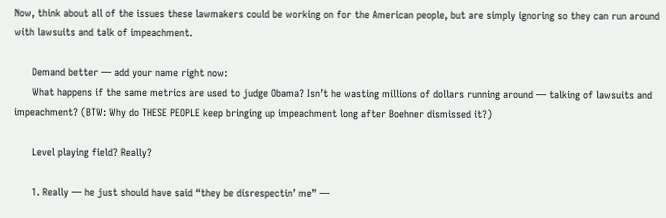Now, think about all of the issues these lawmakers could be working on for the American people, but are simply ignoring so they can run around with lawsuits and talk of impeachment.

      Demand better — add your name right now:
      What happens if the same metrics are used to judge Obama? Isn’t he wasting millions of dollars running around — talking of lawsuits and impeachment? (BTW: Why do THESE PEOPLE keep bringing up impeachment long after Boehner dismissed it?)

      Level playing field? Really?

      1. Really — he just should have said “they be disrespectin’ me” —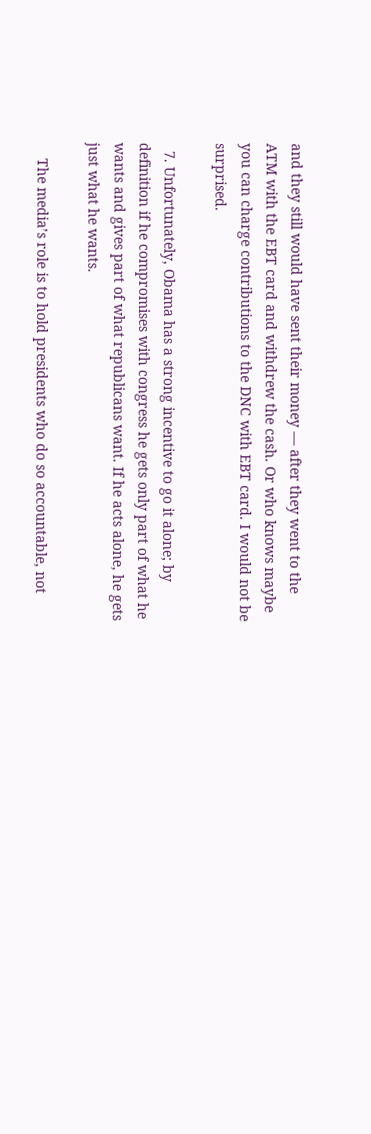and they still would have sent their money — after they went to the ATM with the EBT card and withdrew the cash. Or who knows maybe you can charge contributions to the DNC with EBT card. I would not be surprised.

  7. Unfortunately, Obama has a strong incentive to go it alone; by definition if he compromises with congress he gets only part of what he wants and gives part of what republicans want. If he acts alone, he gets just what he wants.

    The media’s role is to hold presidents who do so accountable, not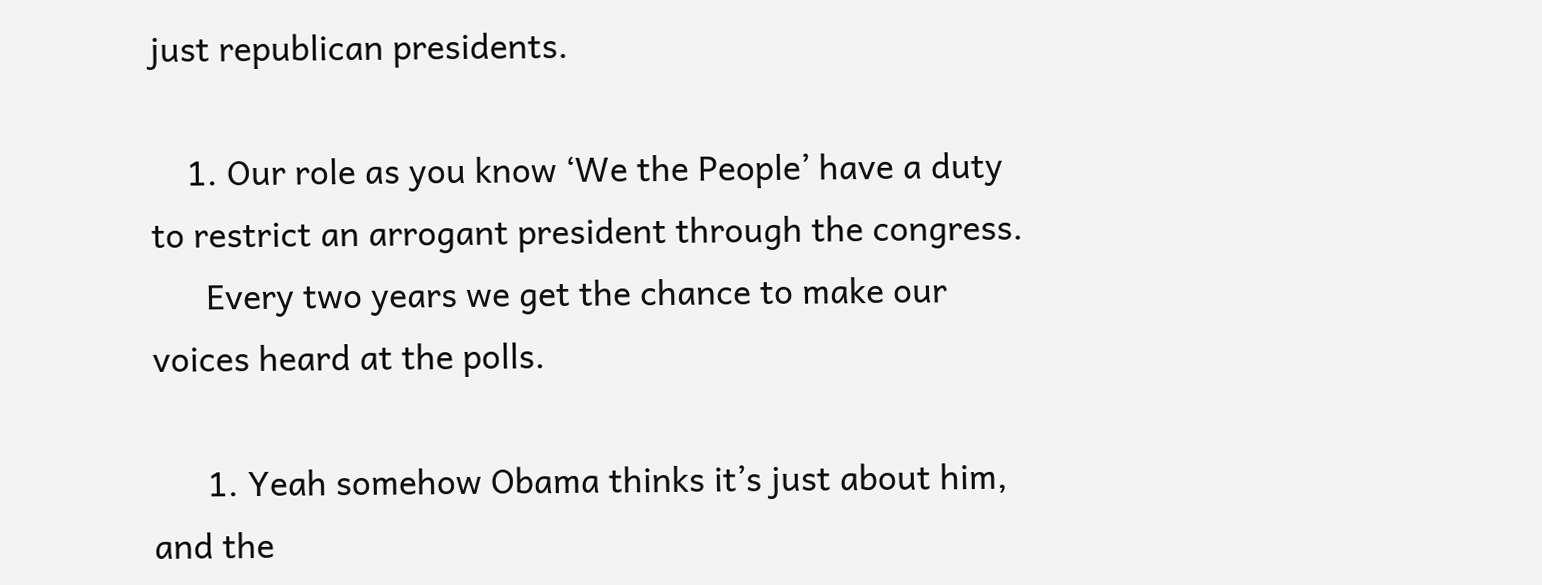just republican presidents.

    1. Our role as you know ‘We the People’ have a duty to restrict an arrogant president through the congress.
      Every two years we get the chance to make our voices heard at the polls.

      1. Yeah somehow Obama thinks it’s just about him, and the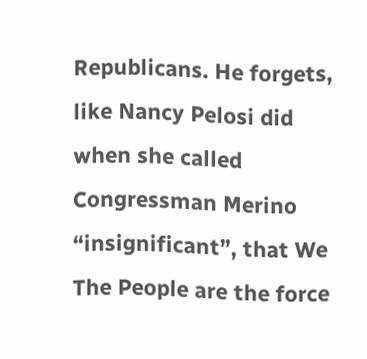Republicans. He forgets, like Nancy Pelosi did when she called Congressman Merino “insignificant”, that We The People are the force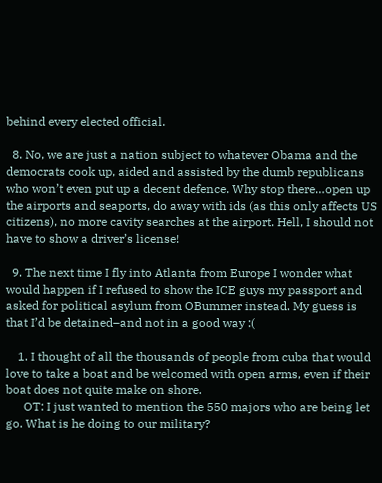behind every elected official.

  8. No, we are just a nation subject to whatever Obama and the democrats cook up, aided and assisted by the dumb republicans who won’t even put up a decent defence. Why stop there…open up the airports and seaports, do away with ids (as this only affects US citizens), no more cavity searches at the airport. Hell, I should not have to show a driver’s license!

  9. The next time I fly into Atlanta from Europe I wonder what would happen if I refused to show the ICE guys my passport and asked for political asylum from OBummer instead. My guess is that I’d be detained–and not in a good way :(

    1. I thought of all the thousands of people from cuba that would love to take a boat and be welcomed with open arms, even if their boat does not quite make on shore.
      OT: I just wanted to mention the 550 majors who are being let go. What is he doing to our military?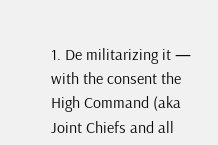1. De militarizing it — with the consent the High Command (aka Joint Chiefs and all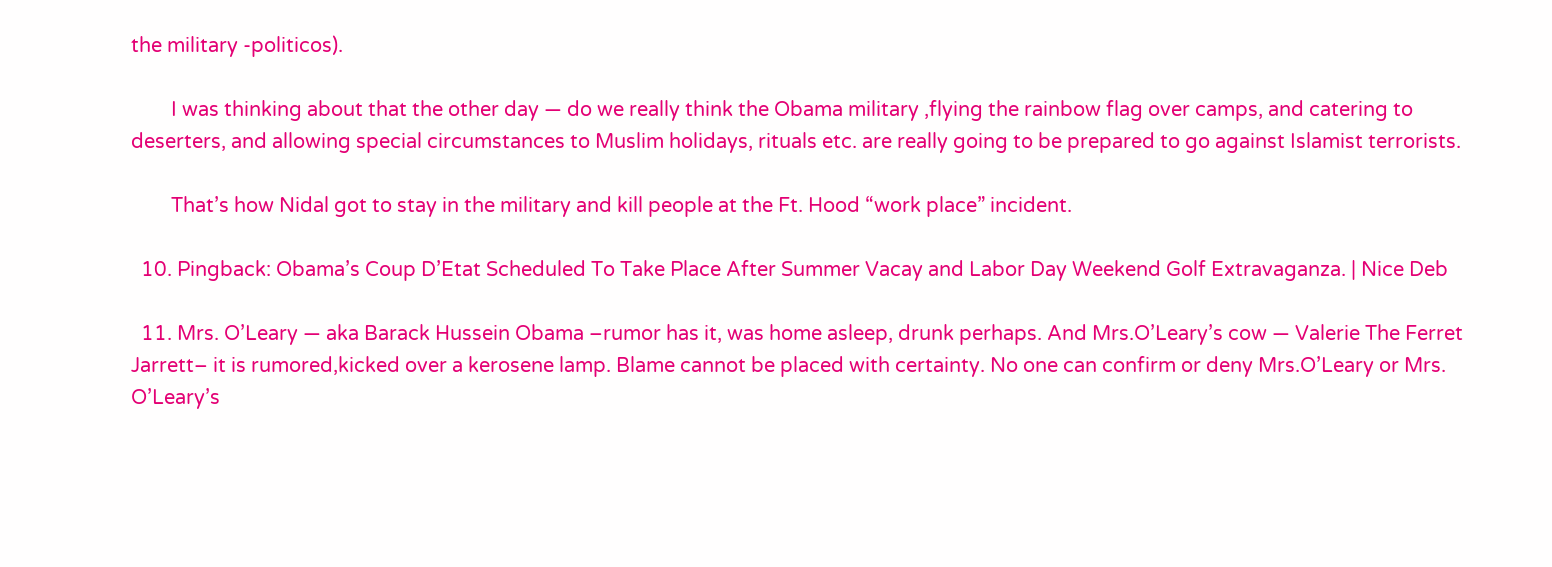the military -politicos).

        I was thinking about that the other day — do we really think the Obama military ,flying the rainbow flag over camps, and catering to deserters, and allowing special circumstances to Muslim holidays, rituals etc. are really going to be prepared to go against Islamist terrorists.

        That’s how Nidal got to stay in the military and kill people at the Ft. Hood “work place” incident.

  10. Pingback: Obama’s Coup D’Etat Scheduled To Take Place After Summer Vacay and Labor Day Weekend Golf Extravaganza. | Nice Deb

  11. Mrs. O’Leary — aka Barack Hussein Obama –rumor has it, was home asleep, drunk perhaps. And Mrs.O’Leary’s cow — Valerie The Ferret Jarrett– it is rumored,kicked over a kerosene lamp. Blame cannot be placed with certainty. No one can confirm or deny Mrs.O’Leary or Mrs. O’Leary’s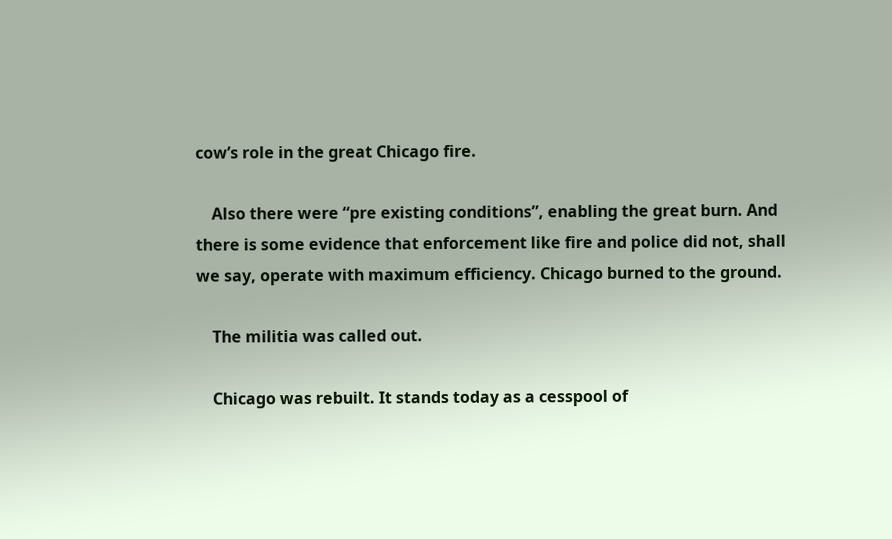cow’s role in the great Chicago fire.

    Also there were “pre existing conditions”, enabling the great burn. And there is some evidence that enforcement like fire and police did not, shall we say, operate with maximum efficiency. Chicago burned to the ground.

    The militia was called out.

    Chicago was rebuilt. It stands today as a cesspool of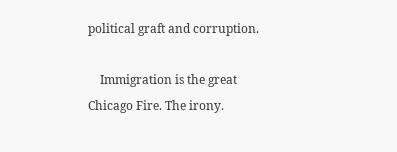political graft and corruption.

    Immigration is the great Chicago Fire. The irony.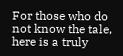For those who do not know the tale, here is a truly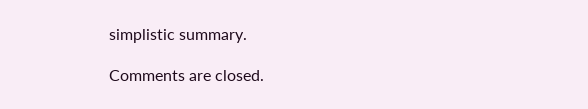simplistic summary.

Comments are closed.